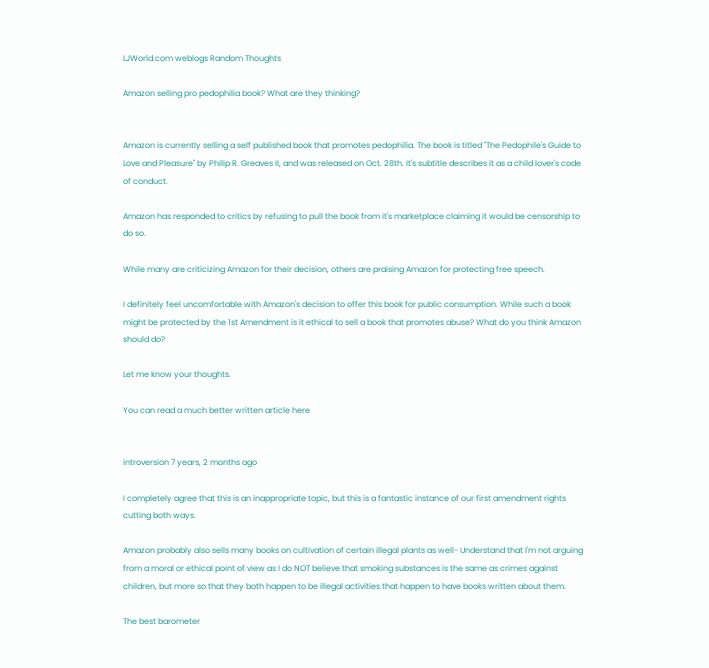LJWorld.com weblogs Random Thoughts

Amazon selling pro pedophilia book? What are they thinking?


Amazon is currently selling a self published book that promotes pedophilia. The book is titled "The Pedophile's Guide to Love and Pleasure" by Philip R. Greaves II, and was released on Oct. 28th. It's subtitle describes it as a child lover's code of conduct.

Amazon has responded to critics by refusing to pull the book from it's marketplace claiming it would be censorship to do so.

While many are criticizing Amazon for their decision, others are praising Amazon for protecting free speech.

I definitely feel uncomfortable with Amazon's decision to offer this book for public consumption. While such a book might be protected by the 1st Amendment is it ethical to sell a book that promotes abuse? What do you think Amazon should do?

Let me know your thoughts.

You can read a much better written article here


introversion 7 years, 2 months ago

I completely agree that this is an inappropriate topic, but this is a fantastic instance of our first amendment rights cutting both ways.

Amazon probably also sells many books on cultivation of certain illegal plants as well- Understand that I'm not arguing from a moral or ethical point of view as I do NOT believe that smoking substances is the same as crimes against children, but more so that they both happen to be illegal activities that happen to have books written about them.

The best barometer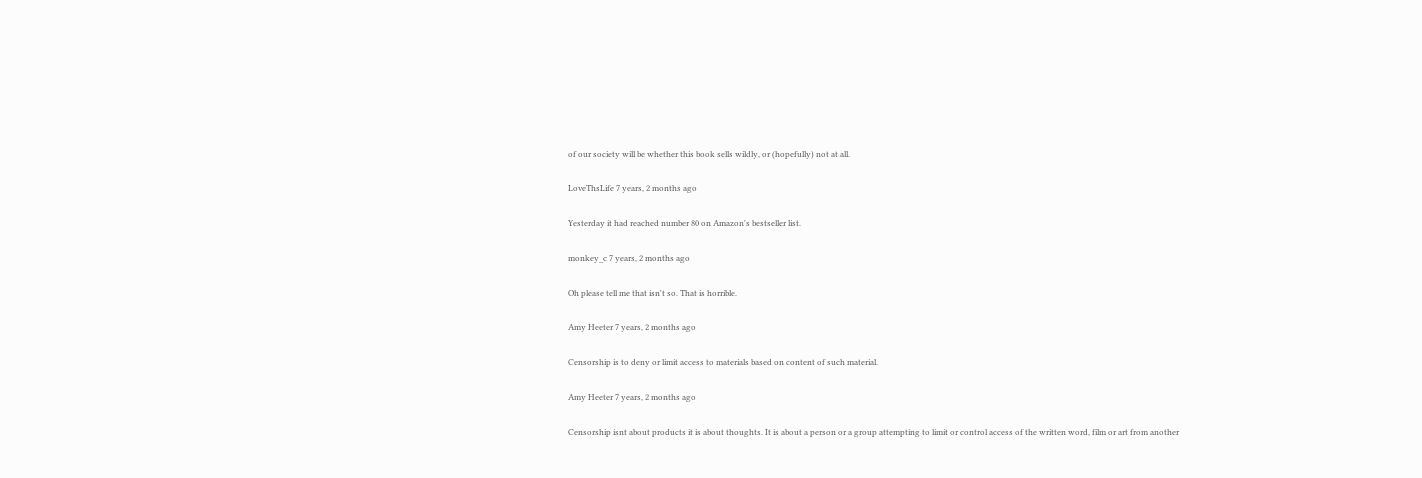of our society will be whether this book sells wildly, or (hopefully) not at all.

LoveThsLife 7 years, 2 months ago

Yesterday it had reached number 80 on Amazon's bestseller list.

monkey_c 7 years, 2 months ago

Oh please tell me that isn't so. That is horrible.

Amy Heeter 7 years, 2 months ago

Censorship is to deny or limit access to materials based on content of such material.

Amy Heeter 7 years, 2 months ago

Censorship isnt about products it is about thoughts. It is about a person or a group attempting to limit or control access of the written word, film or art from another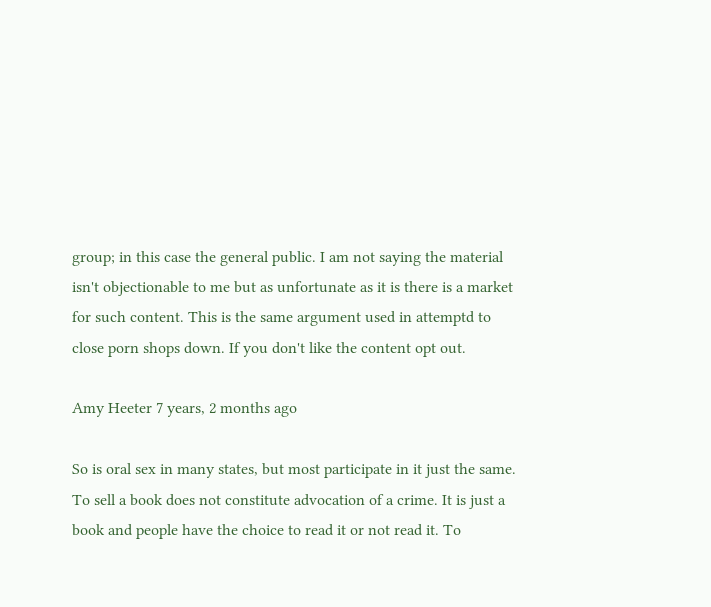group; in this case the general public. I am not saying the material isn't objectionable to me but as unfortunate as it is there is a market for such content. This is the same argument used in attemptd to close porn shops down. If you don't like the content opt out.

Amy Heeter 7 years, 2 months ago

So is oral sex in many states, but most participate in it just the same. To sell a book does not constitute advocation of a crime. It is just a book and people have the choice to read it or not read it. To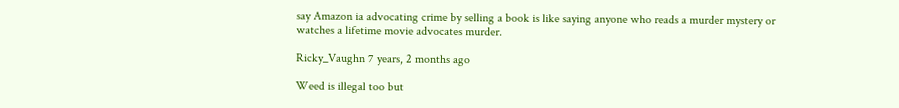say Amazon ia advocating crime by selling a book is like saying anyone who reads a murder mystery or watches a lifetime movie advocates murder.

Ricky_Vaughn 7 years, 2 months ago

Weed is illegal too but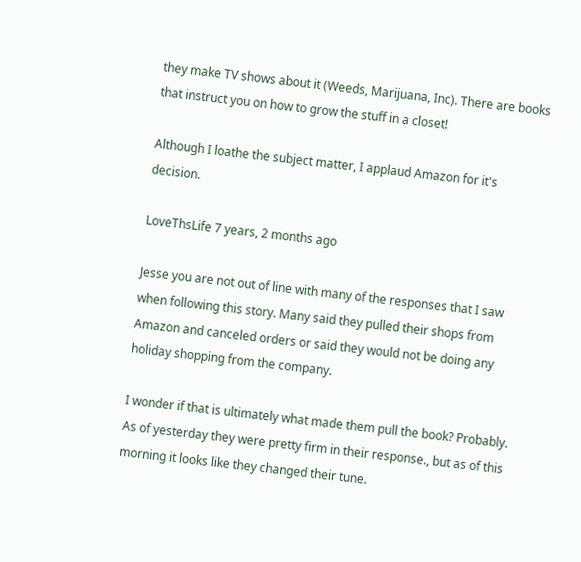they make TV shows about it (Weeds, Marijuana, Inc). There are books that instruct you on how to grow the stuff in a closet!

Although I loathe the subject matter, I applaud Amazon for it's decision.

LoveThsLife 7 years, 2 months ago

Jesse you are not out of line with many of the responses that I saw when following this story. Many said they pulled their shops from Amazon and canceled orders or said they would not be doing any holiday shopping from the company.

I wonder if that is ultimately what made them pull the book? Probably. As of yesterday they were pretty firm in their response., but as of this morning it looks like they changed their tune.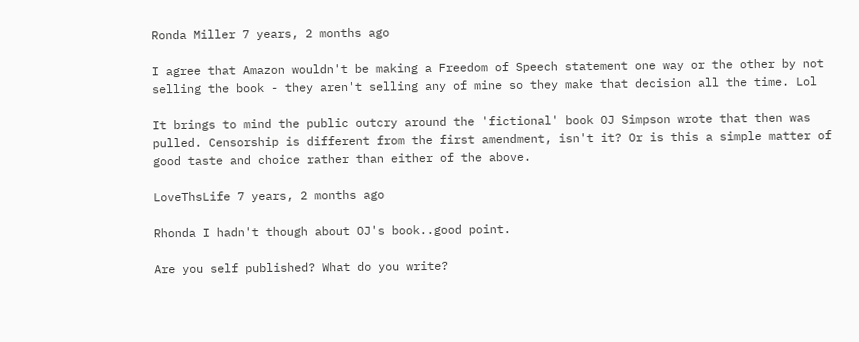Ronda Miller 7 years, 2 months ago

I agree that Amazon wouldn't be making a Freedom of Speech statement one way or the other by not selling the book - they aren't selling any of mine so they make that decision all the time. Lol

It brings to mind the public outcry around the 'fictional' book OJ Simpson wrote that then was pulled. Censorship is different from the first amendment, isn't it? Or is this a simple matter of good taste and choice rather than either of the above.

LoveThsLife 7 years, 2 months ago

Rhonda I hadn't though about OJ's book..good point.

Are you self published? What do you write?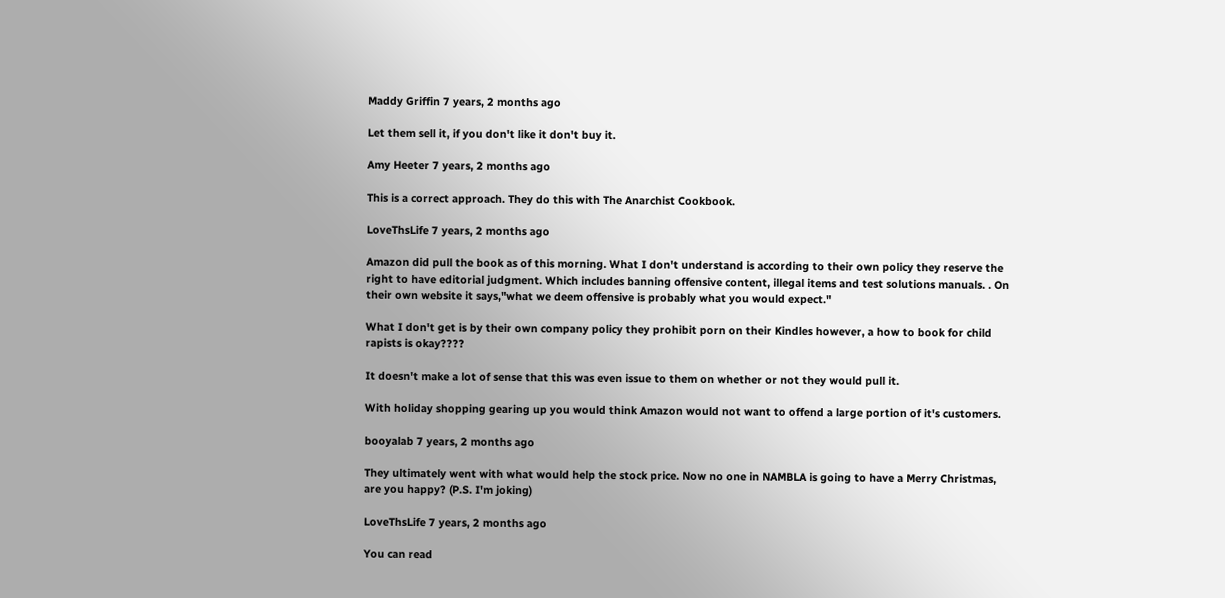Maddy Griffin 7 years, 2 months ago

Let them sell it, if you don't like it don't buy it.

Amy Heeter 7 years, 2 months ago

This is a correct approach. They do this with The Anarchist Cookbook.

LoveThsLife 7 years, 2 months ago

Amazon did pull the book as of this morning. What I don't understand is according to their own policy they reserve the right to have editorial judgment. Which includes banning offensive content, illegal items and test solutions manuals. . On their own website it says,"what we deem offensive is probably what you would expect."

What I don't get is by their own company policy they prohibit porn on their Kindles however, a how to book for child rapists is okay????

It doesn't make a lot of sense that this was even issue to them on whether or not they would pull it.

With holiday shopping gearing up you would think Amazon would not want to offend a large portion of it's customers.

booyalab 7 years, 2 months ago

They ultimately went with what would help the stock price. Now no one in NAMBLA is going to have a Merry Christmas, are you happy? (P.S. I'm joking)

LoveThsLife 7 years, 2 months ago

You can read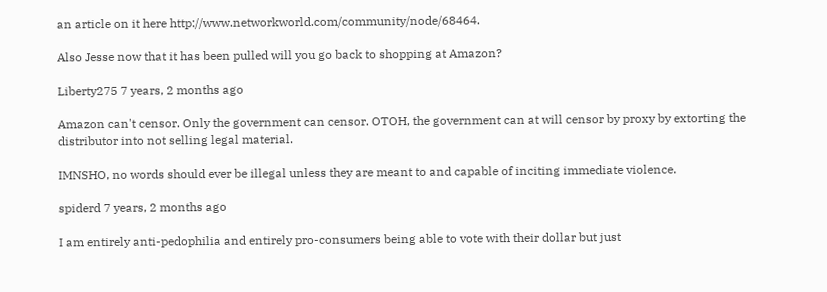an article on it here http://www.networkworld.com/community/node/68464.

Also Jesse now that it has been pulled will you go back to shopping at Amazon?

Liberty275 7 years, 2 months ago

Amazon can't censor. Only the government can censor. OTOH, the government can at will censor by proxy by extorting the distributor into not selling legal material.

IMNSHO, no words should ever be illegal unless they are meant to and capable of inciting immediate violence.

spiderd 7 years, 2 months ago

I am entirely anti-pedophilia and entirely pro-consumers being able to vote with their dollar but just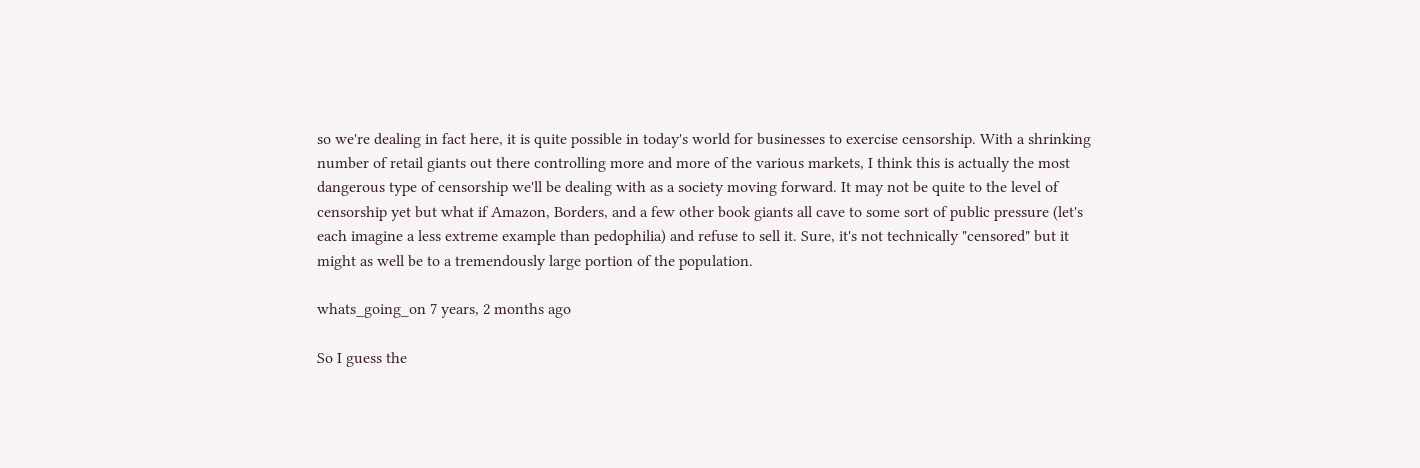so we're dealing in fact here, it is quite possible in today's world for businesses to exercise censorship. With a shrinking number of retail giants out there controlling more and more of the various markets, I think this is actually the most dangerous type of censorship we'll be dealing with as a society moving forward. It may not be quite to the level of censorship yet but what if Amazon, Borders, and a few other book giants all cave to some sort of public pressure (let's each imagine a less extreme example than pedophilia) and refuse to sell it. Sure, it's not technically "censored" but it might as well be to a tremendously large portion of the population.

whats_going_on 7 years, 2 months ago

So I guess the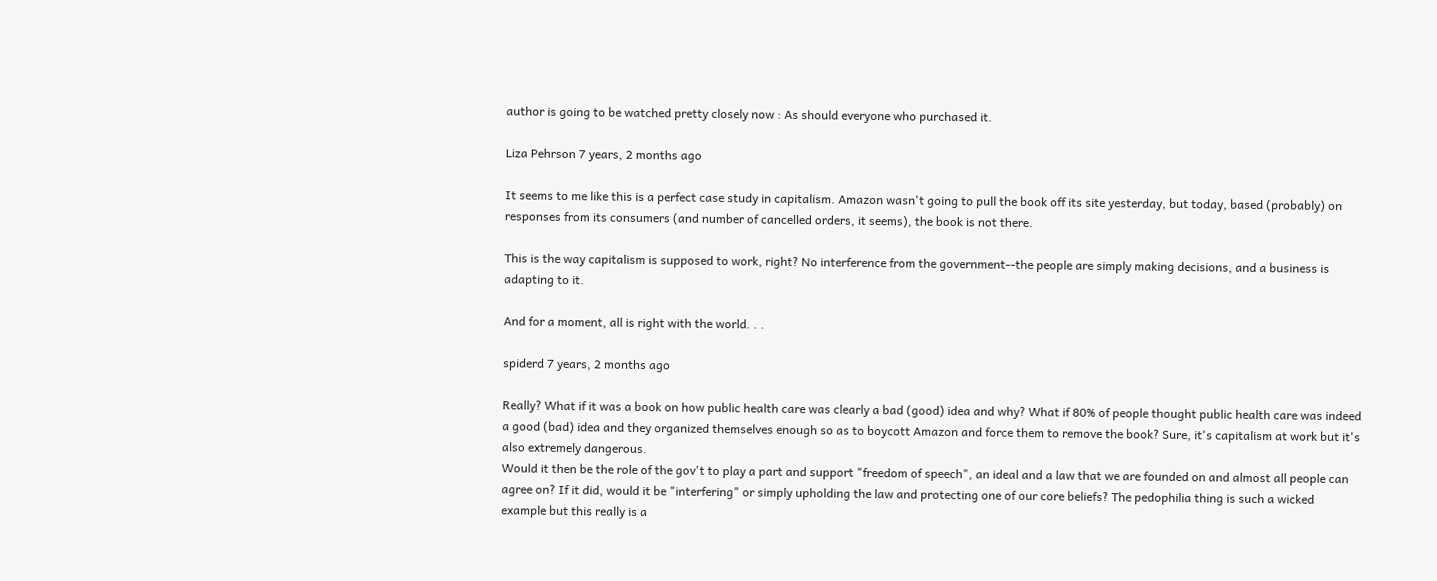author is going to be watched pretty closely now : As should everyone who purchased it.

Liza Pehrson 7 years, 2 months ago

It seems to me like this is a perfect case study in capitalism. Amazon wasn't going to pull the book off its site yesterday, but today, based (probably) on responses from its consumers (and number of cancelled orders, it seems), the book is not there.

This is the way capitalism is supposed to work, right? No interference from the government--the people are simply making decisions, and a business is adapting to it.

And for a moment, all is right with the world. . .

spiderd 7 years, 2 months ago

Really? What if it was a book on how public health care was clearly a bad (good) idea and why? What if 80% of people thought public health care was indeed a good (bad) idea and they organized themselves enough so as to boycott Amazon and force them to remove the book? Sure, it's capitalism at work but it's also extremely dangerous.
Would it then be the role of the gov't to play a part and support "freedom of speech", an ideal and a law that we are founded on and almost all people can agree on? If it did, would it be "interfering" or simply upholding the law and protecting one of our core beliefs? The pedophilia thing is such a wicked example but this really is a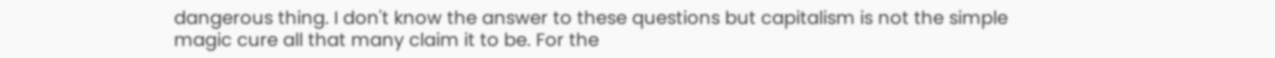dangerous thing. I don't know the answer to these questions but capitalism is not the simple magic cure all that many claim it to be. For the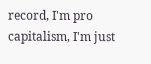record, I'm pro capitalism, I'm just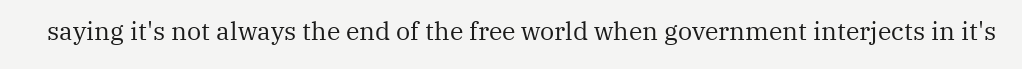saying it's not always the end of the free world when government interjects in it's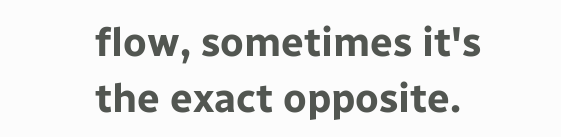flow, sometimes it's the exact opposite.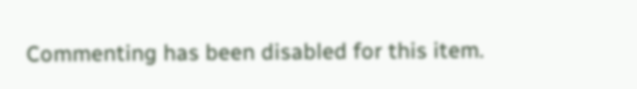Commenting has been disabled for this item.